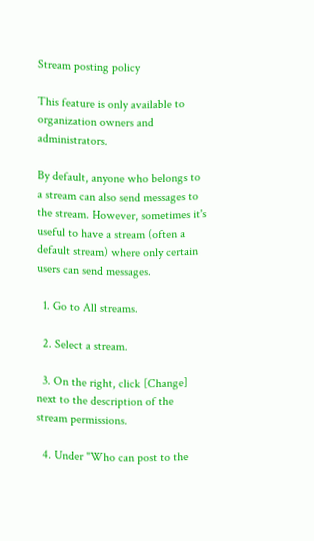Stream posting policy

This feature is only available to organization owners and administrators.

By default, anyone who belongs to a stream can also send messages to the stream. However, sometimes it's useful to have a stream (often a default stream) where only certain users can send messages.

  1. Go to All streams.

  2. Select a stream.

  3. On the right, click [Change] next to the description of the stream permissions.

  4. Under "Who can post to the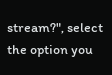stream?", select the option you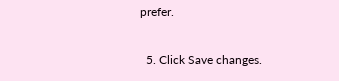prefer.

  5. Click Save changes.